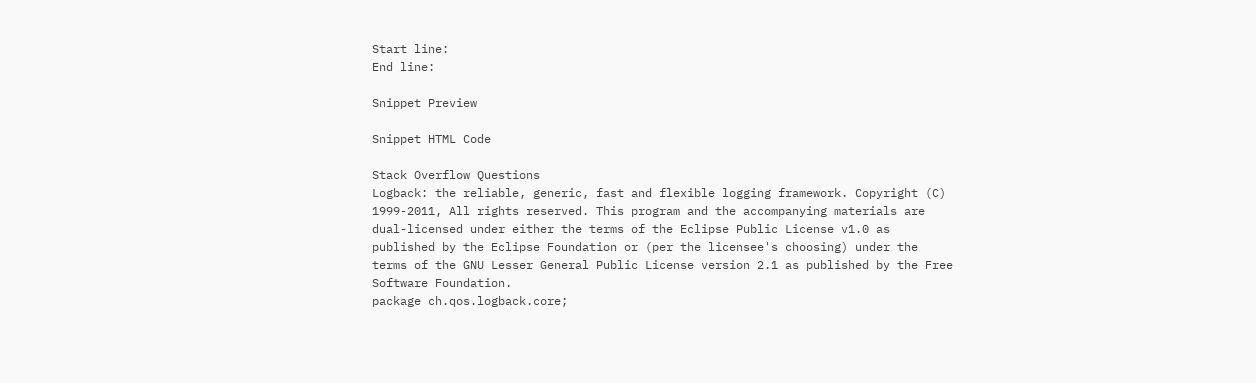Start line:
End line:

Snippet Preview

Snippet HTML Code

Stack Overflow Questions
Logback: the reliable, generic, fast and flexible logging framework. Copyright (C) 1999-2011, All rights reserved. This program and the accompanying materials are dual-licensed under either the terms of the Eclipse Public License v1.0 as published by the Eclipse Foundation or (per the licensee's choosing) under the terms of the GNU Lesser General Public License version 2.1 as published by the Free Software Foundation.
package ch.qos.logback.core;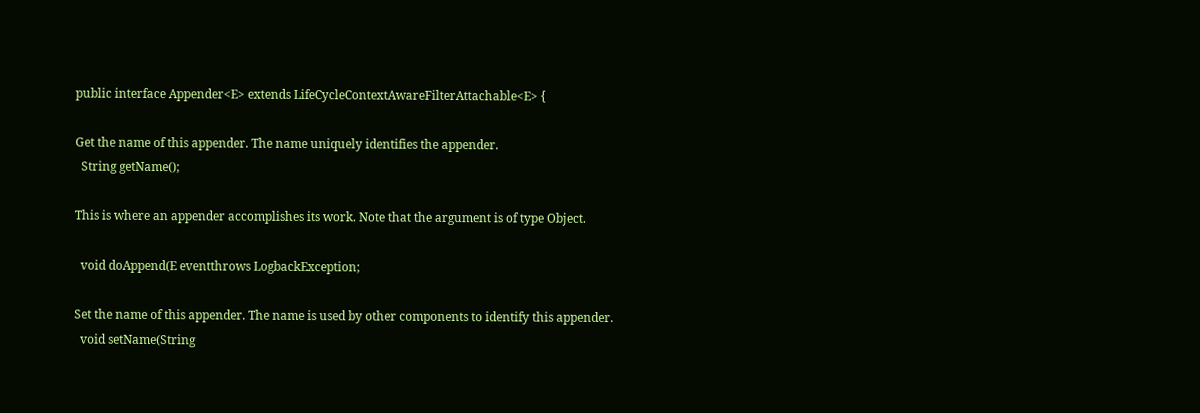public interface Appender<E> extends LifeCycleContextAwareFilterAttachable<E> {

Get the name of this appender. The name uniquely identifies the appender.
  String getName();

This is where an appender accomplishes its work. Note that the argument is of type Object.

  void doAppend(E eventthrows LogbackException;

Set the name of this appender. The name is used by other components to identify this appender.
  void setName(String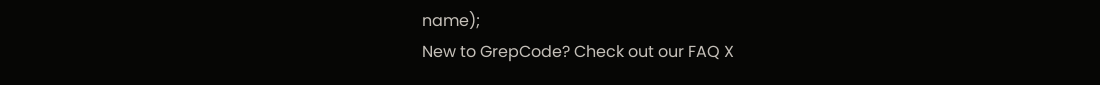name);
New to GrepCode? Check out our FAQ X